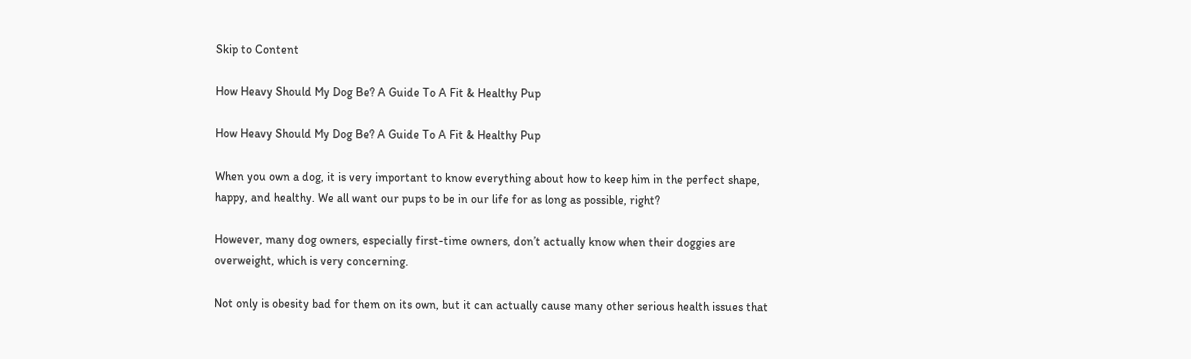Skip to Content

How Heavy Should My Dog Be? A Guide To A Fit & Healthy Pup

How Heavy Should My Dog Be? A Guide To A Fit & Healthy Pup

When you own a dog, it is very important to know everything about how to keep him in the perfect shape, happy, and healthy. We all want our pups to be in our life for as long as possible, right?

However, many dog owners, especially first-time owners, don’t actually know when their doggies are overweight, which is very concerning.

Not only is obesity bad for them on its own, but it can actually cause many other serious health issues that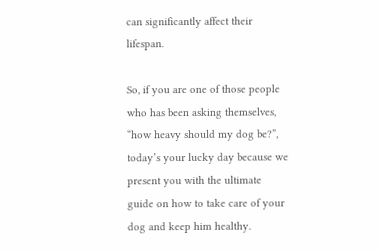can significantly affect their lifespan.

So, if you are one of those people who has been asking themselves, “how heavy should my dog be?”, today’s your lucky day because we present you with the ultimate guide on how to take care of your dog and keep him healthy.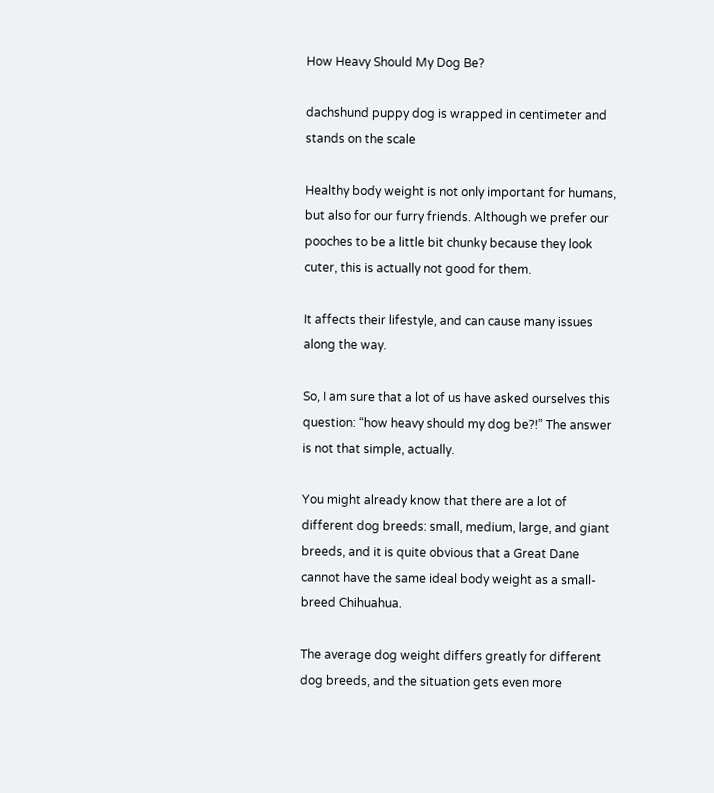How Heavy Should My Dog Be?

dachshund puppy dog is wrapped in centimeter and stands on the scale

Healthy body weight is not only important for humans, but also for our furry friends. Although we prefer our pooches to be a little bit chunky because they look cuter, this is actually not good for them.

It affects their lifestyle, and can cause many issues along the way.

So, I am sure that a lot of us have asked ourselves this question: “how heavy should my dog be?!” The answer is not that simple, actually.

You might already know that there are a lot of different dog breeds: small, medium, large, and giant breeds, and it is quite obvious that a Great Dane cannot have the same ideal body weight as a small-breed Chihuahua.

The average dog weight differs greatly for different dog breeds, and the situation gets even more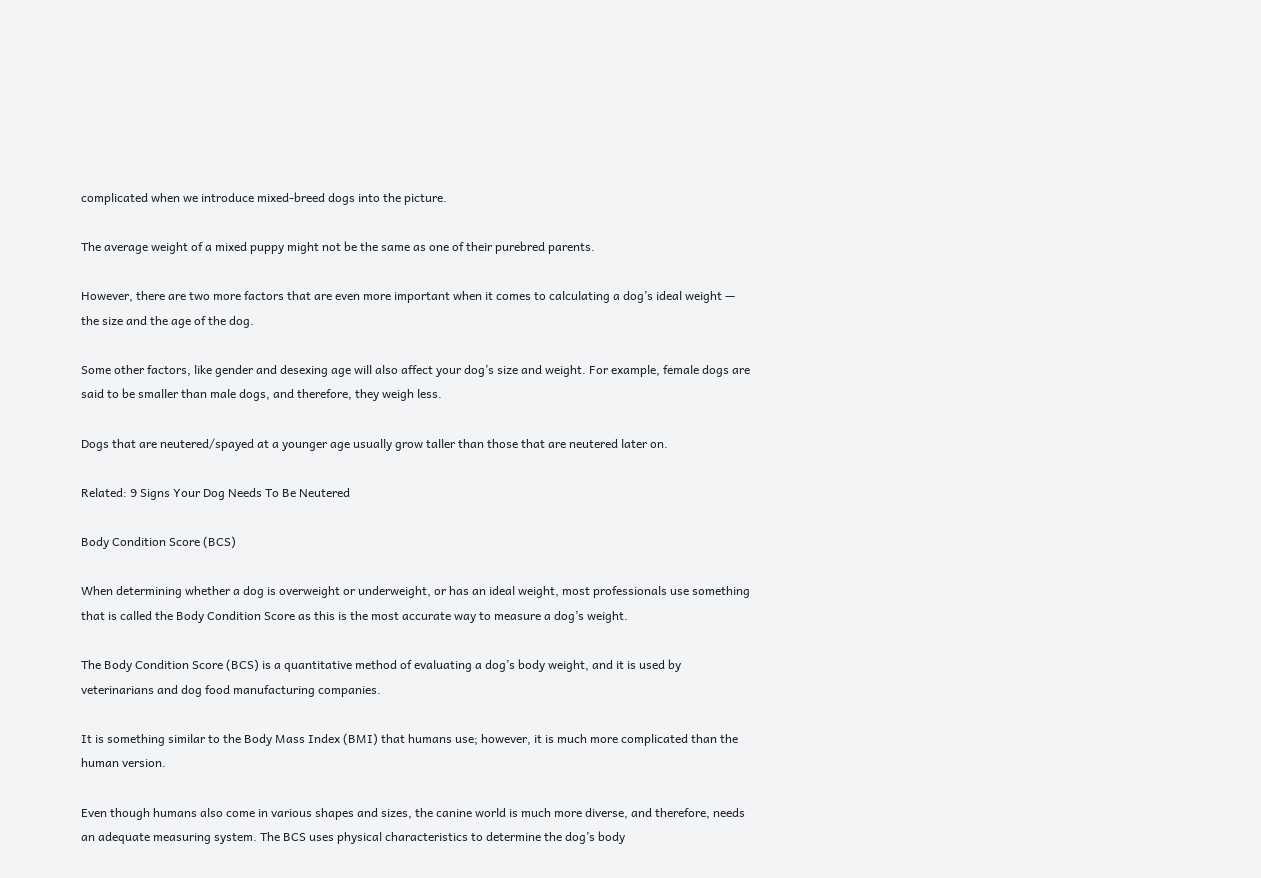complicated when we introduce mixed-breed dogs into the picture.

The average weight of a mixed puppy might not be the same as one of their purebred parents.

However, there are two more factors that are even more important when it comes to calculating a dog’s ideal weight — the size and the age of the dog.

Some other factors, like gender and desexing age will also affect your dog’s size and weight. For example, female dogs are said to be smaller than male dogs, and therefore, they weigh less.

Dogs that are neutered/spayed at a younger age usually grow taller than those that are neutered later on.

Related: 9 Signs Your Dog Needs To Be Neutered

Body Condition Score (BCS)

When determining whether a dog is overweight or underweight, or has an ideal weight, most professionals use something that is called the Body Condition Score as this is the most accurate way to measure a dog’s weight.

The Body Condition Score (BCS) is a quantitative method of evaluating a dog’s body weight, and it is used by veterinarians and dog food manufacturing companies.

It is something similar to the Body Mass Index (BMI) that humans use; however, it is much more complicated than the human version.

Even though humans also come in various shapes and sizes, the canine world is much more diverse, and therefore, needs an adequate measuring system. The BCS uses physical characteristics to determine the dog’s body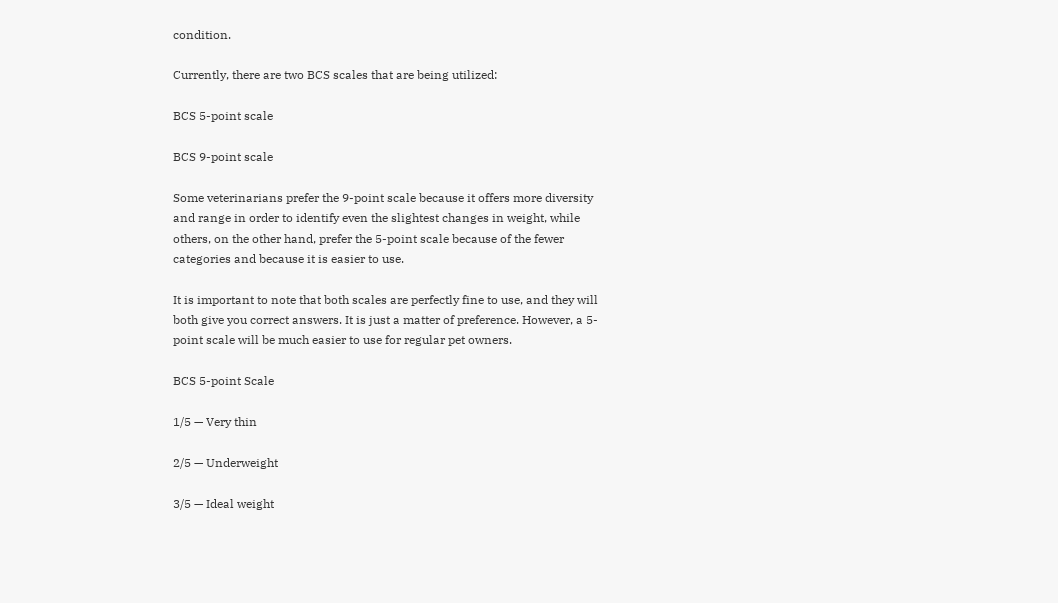condition.

Currently, there are two BCS scales that are being utilized:

BCS 5-point scale

BCS 9-point scale

Some veterinarians prefer the 9-point scale because it offers more diversity and range in order to identify even the slightest changes in weight, while others, on the other hand, prefer the 5-point scale because of the fewer categories and because it is easier to use.

It is important to note that both scales are perfectly fine to use, and they will both give you correct answers. It is just a matter of preference. However, a 5-point scale will be much easier to use for regular pet owners.

BCS 5-point Scale

1/5 — Very thin

2/5 — Underweight

3/5 — Ideal weight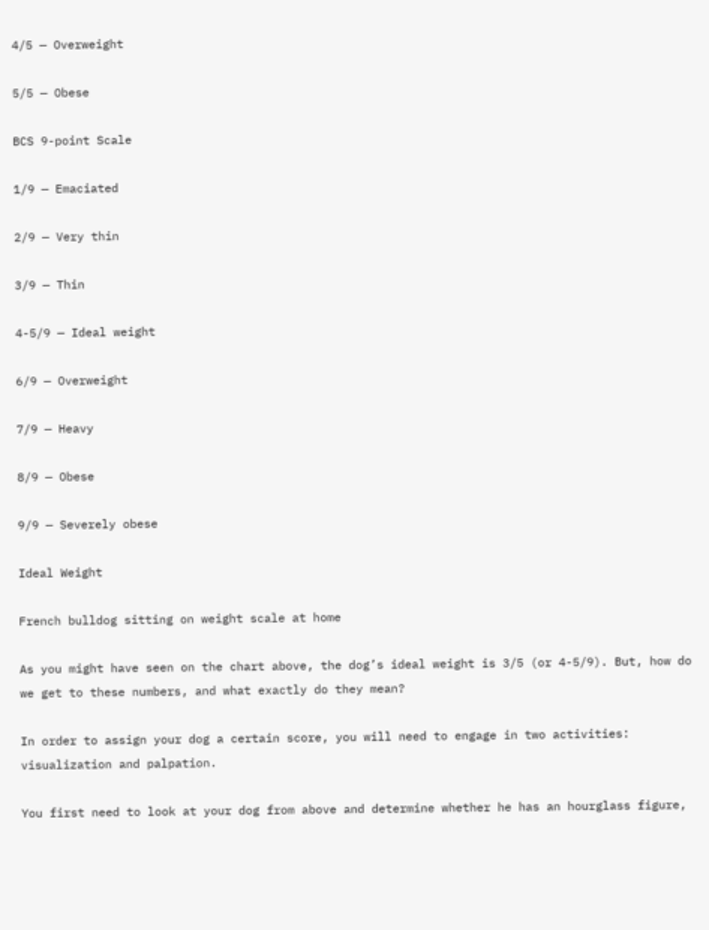4/5 — Overweight

5/5 — Obese

BCS 9-point Scale

1/9 — Emaciated

2/9 — Very thin

3/9 — Thin

4-5/9 — Ideal weight

6/9 — Overweight

7/9 — Heavy

8/9 — Obese

9/9 — Severely obese

Ideal Weight

French bulldog sitting on weight scale at home

As you might have seen on the chart above, the dog’s ideal weight is 3/5 (or 4-5/9). But, how do we get to these numbers, and what exactly do they mean?

In order to assign your dog a certain score, you will need to engage in two activities: visualization and palpation.

You first need to look at your dog from above and determine whether he has an hourglass figure,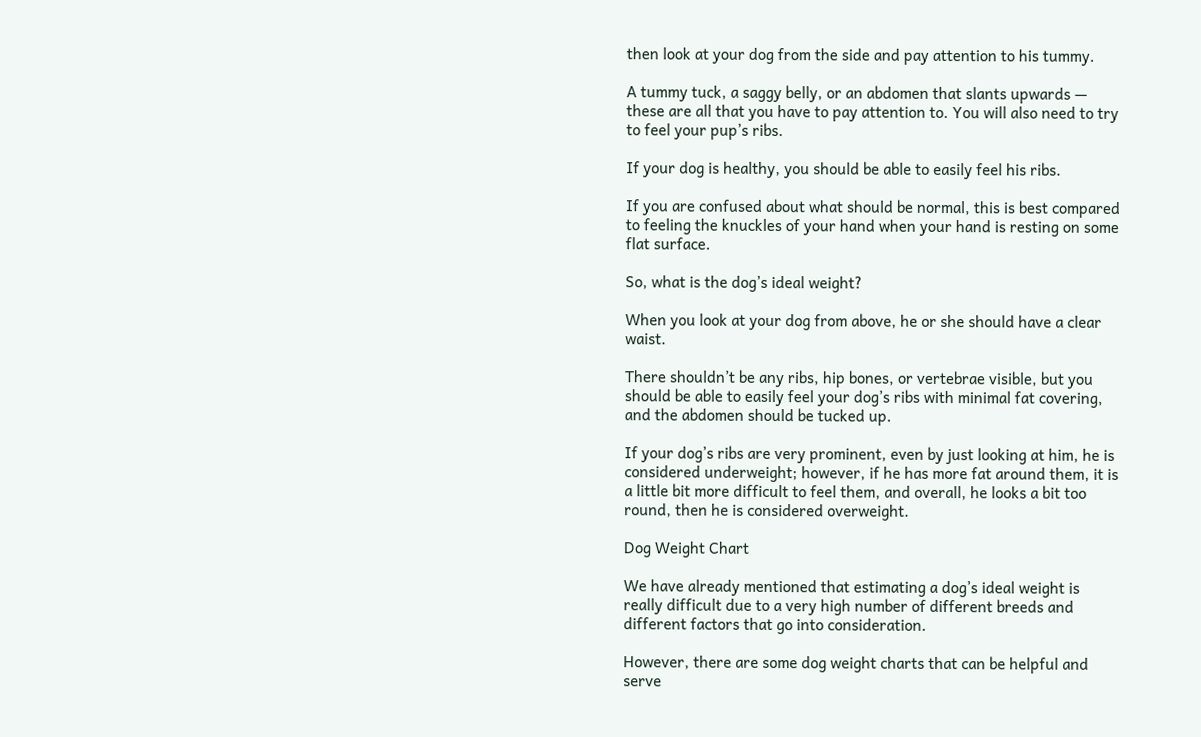then look at your dog from the side and pay attention to his tummy.

A tummy tuck, a saggy belly, or an abdomen that slants upwards — these are all that you have to pay attention to. You will also need to try to feel your pup’s ribs.

If your dog is healthy, you should be able to easily feel his ribs.

If you are confused about what should be normal, this is best compared to feeling the knuckles of your hand when your hand is resting on some flat surface.

So, what is the dog’s ideal weight?

When you look at your dog from above, he or she should have a clear waist.

There shouldn’t be any ribs, hip bones, or vertebrae visible, but you should be able to easily feel your dog’s ribs with minimal fat covering, and the abdomen should be tucked up.

If your dog’s ribs are very prominent, even by just looking at him, he is considered underweight; however, if he has more fat around them, it is a little bit more difficult to feel them, and overall, he looks a bit too round, then he is considered overweight.

Dog Weight Chart

We have already mentioned that estimating a dog’s ideal weight is really difficult due to a very high number of different breeds and different factors that go into consideration.

However, there are some dog weight charts that can be helpful and serve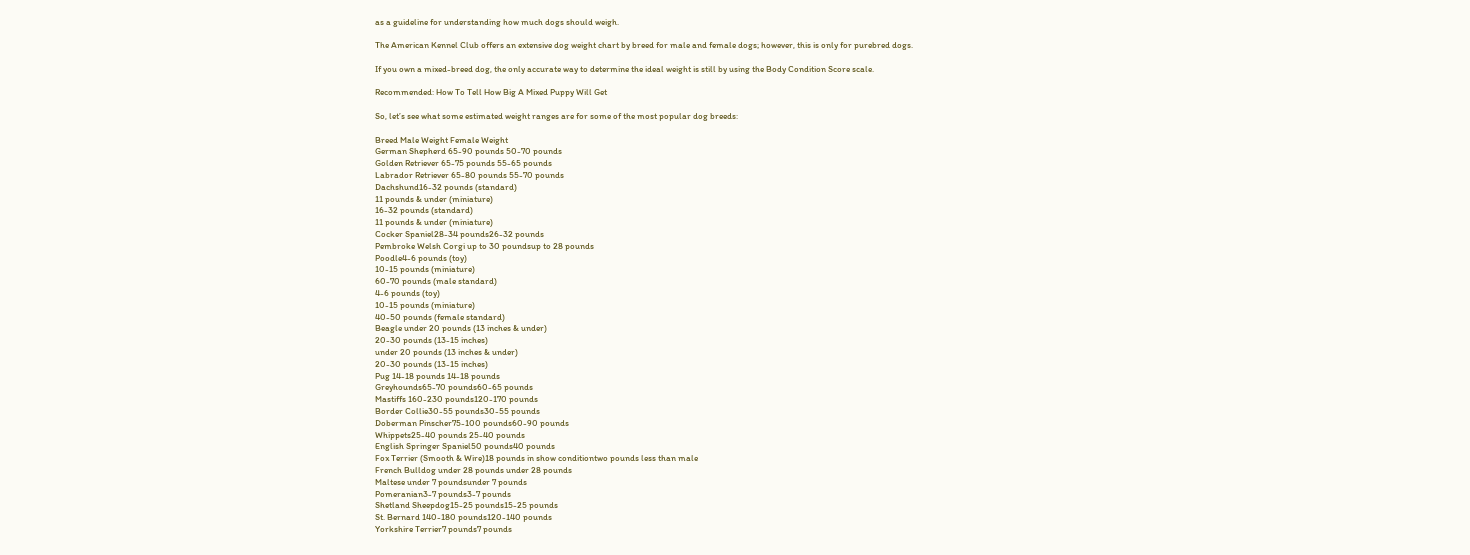as a guideline for understanding how much dogs should weigh.

The American Kennel Club offers an extensive dog weight chart by breed for male and female dogs; however, this is only for purebred dogs.

If you own a mixed-breed dog, the only accurate way to determine the ideal weight is still by using the Body Condition Score scale.

Recommended: How To Tell How Big A Mixed Puppy Will Get

So, let’s see what some estimated weight ranges are for some of the most popular dog breeds:

Breed Male Weight Female Weight
German Shepherd 65-90 pounds 50-70 pounds
Golden Retriever 65-75 pounds 55-65 pounds
Labrador Retriever 65-80 pounds 55-70 pounds
Dachshund16-32 pounds (standard)
11 pounds & under (miniature)
16-32 pounds (standard)
11 pounds & under (miniature)
Cocker Spaniel28-34 pounds26-32 pounds
Pembroke Welsh Corgi up to 30 poundsup to 28 pounds
Poodle4-6 pounds (toy)
10-15 pounds (miniature)
60-70 pounds (male standard)
4-6 pounds (toy)
10-15 pounds (miniature)
40-50 pounds (female standard)
Beagle under 20 pounds (13 inches & under)
20-30 pounds (13-15 inches)
under 20 pounds (13 inches & under)
20-30 pounds (13-15 inches)
Pug 14-18 pounds 14-18 pounds
Greyhounds65-70 pounds60-65 pounds
Mastiffs 160-230 pounds120-170 pounds
Border Collie30-55 pounds30-55 pounds
Doberman Pinscher75-100 pounds60-90 pounds
Whippets25-40 pounds 25-40 pounds
English Springer Spaniel50 pounds40 pounds
Fox Terrier (Smooth & Wire)18 pounds in show conditiontwo pounds less than male
French Bulldog under 28 pounds under 28 pounds
Maltese under 7 poundsunder 7 pounds
Pomeranian3-7 pounds3-7 pounds
Shetland Sheepdog15-25 pounds15-25 pounds
St. Bernard 140-180 pounds120-140 pounds
Yorkshire Terrier7 pounds7 pounds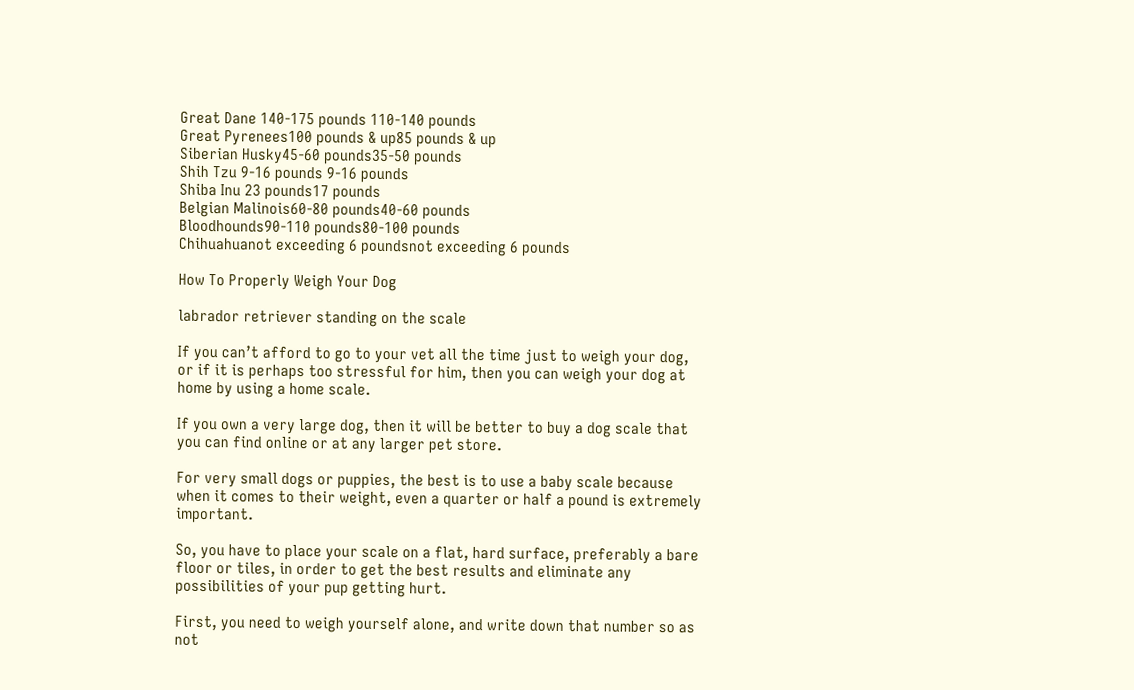Great Dane 140-175 pounds 110-140 pounds
Great Pyrenees100 pounds & up85 pounds & up
Siberian Husky45-60 pounds35-50 pounds
Shih Tzu 9-16 pounds 9-16 pounds
Shiba Inu 23 pounds17 pounds
Belgian Malinois60-80 pounds40-60 pounds
Bloodhounds90-110 pounds80-100 pounds
Chihuahuanot exceeding 6 poundsnot exceeding 6 pounds

How To Properly Weigh Your Dog

labrador retriever standing on the scale

If you can’t afford to go to your vet all the time just to weigh your dog, or if it is perhaps too stressful for him, then you can weigh your dog at home by using a home scale.

If you own a very large dog, then it will be better to buy a dog scale that you can find online or at any larger pet store.

For very small dogs or puppies, the best is to use a baby scale because when it comes to their weight, even a quarter or half a pound is extremely important.

So, you have to place your scale on a flat, hard surface, preferably a bare floor or tiles, in order to get the best results and eliminate any possibilities of your pup getting hurt.

First, you need to weigh yourself alone, and write down that number so as not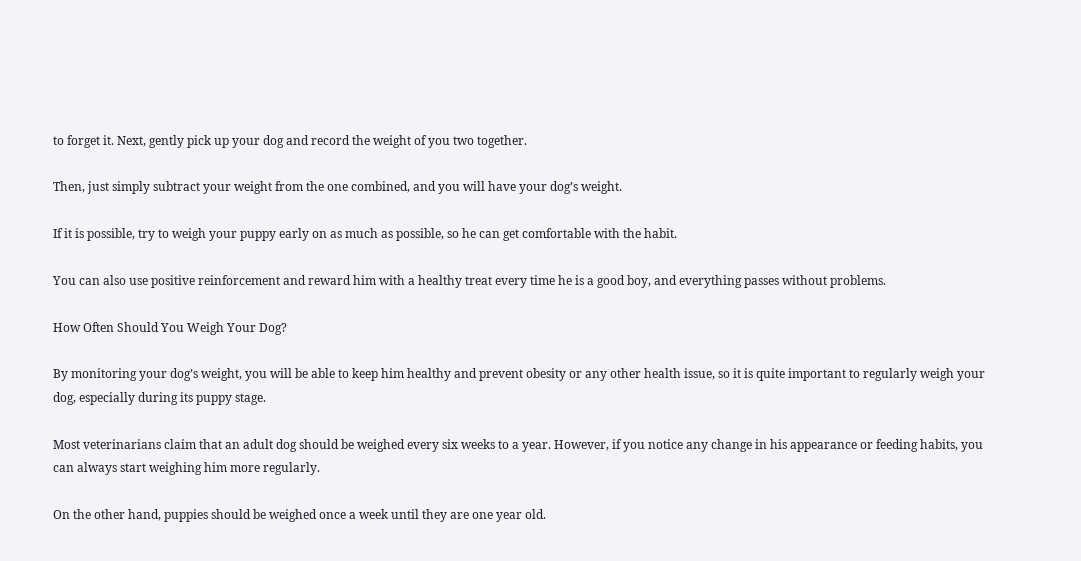to forget it. Next, gently pick up your dog and record the weight of you two together.

Then, just simply subtract your weight from the one combined, and you will have your dog’s weight.

If it is possible, try to weigh your puppy early on as much as possible, so he can get comfortable with the habit.

You can also use positive reinforcement and reward him with a healthy treat every time he is a good boy, and everything passes without problems.

How Often Should You Weigh Your Dog?

By monitoring your dog’s weight, you will be able to keep him healthy and prevent obesity or any other health issue, so it is quite important to regularly weigh your dog, especially during its puppy stage.

Most veterinarians claim that an adult dog should be weighed every six weeks to a year. However, if you notice any change in his appearance or feeding habits, you can always start weighing him more regularly.

On the other hand, puppies should be weighed once a week until they are one year old.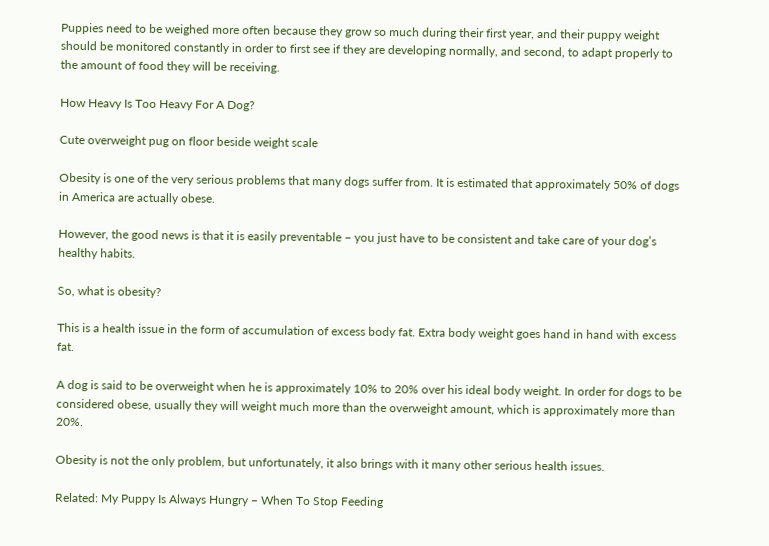Puppies need to be weighed more often because they grow so much during their first year, and their puppy weight should be monitored constantly in order to first see if they are developing normally, and second, to adapt properly to the amount of food they will be receiving.

How Heavy Is Too Heavy For A Dog?

Cute overweight pug on floor beside weight scale

Obesity is one of the very serious problems that many dogs suffer from. It is estimated that approximately 50% of dogs in America are actually obese.

However, the good news is that it is easily preventable – you just have to be consistent and take care of your dog’s healthy habits.

So, what is obesity?

This is a health issue in the form of accumulation of excess body fat. Extra body weight goes hand in hand with excess fat.

A dog is said to be overweight when he is approximately 10% to 20% over his ideal body weight. In order for dogs to be considered obese, usually they will weight much more than the overweight amount, which is approximately more than 20%.

Obesity is not the only problem, but unfortunately, it also brings with it many other serious health issues.

Related: My Puppy Is Always Hungry – When To Stop Feeding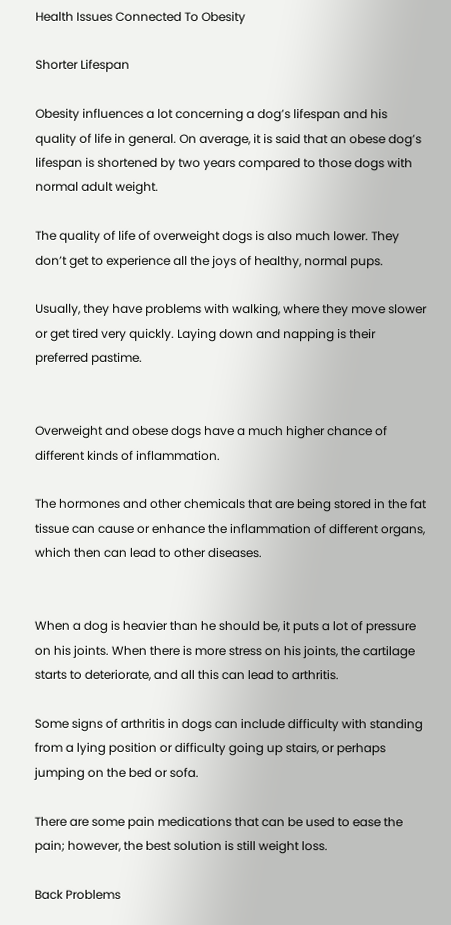Health Issues Connected To Obesity

Shorter Lifespan

Obesity influences a lot concerning a dog’s lifespan and his quality of life in general. On average, it is said that an obese dog’s lifespan is shortened by two years compared to those dogs with normal adult weight.

The quality of life of overweight dogs is also much lower. They don’t get to experience all the joys of healthy, normal pups.

Usually, they have problems with walking, where they move slower or get tired very quickly. Laying down and napping is their preferred pastime.


Overweight and obese dogs have a much higher chance of different kinds of inflammation.

The hormones and other chemicals that are being stored in the fat tissue can cause or enhance the inflammation of different organs, which then can lead to other diseases.


When a dog is heavier than he should be, it puts a lot of pressure on his joints. When there is more stress on his joints, the cartilage starts to deteriorate, and all this can lead to arthritis.

Some signs of arthritis in dogs can include difficulty with standing from a lying position or difficulty going up stairs, or perhaps jumping on the bed or sofa.

There are some pain medications that can be used to ease the pain; however, the best solution is still weight loss.

Back Problems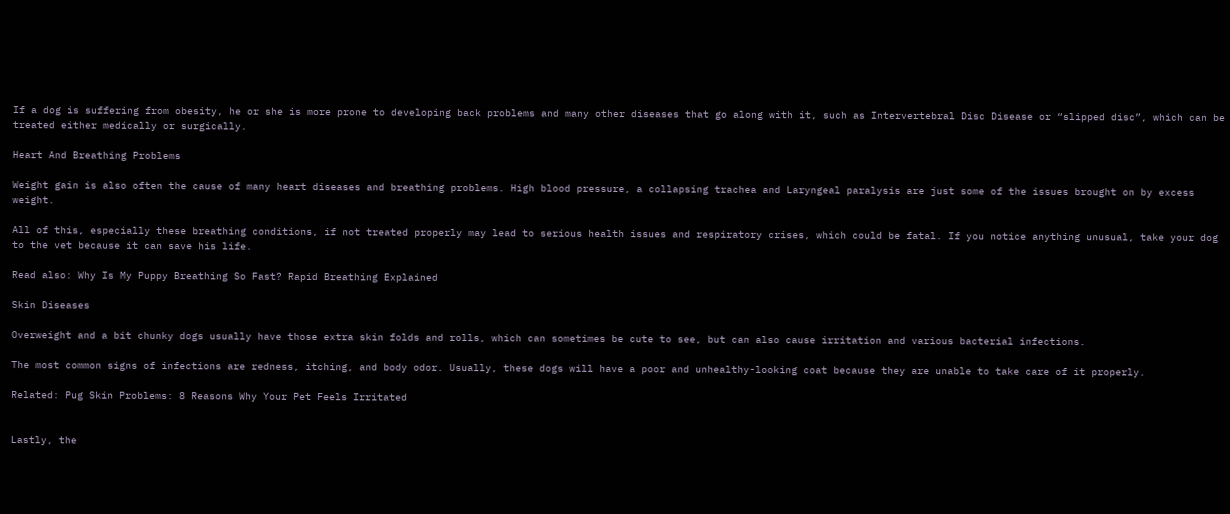If a dog is suffering from obesity, he or she is more prone to developing back problems and many other diseases that go along with it, such as Intervertebral Disc Disease or “slipped disc”, which can be treated either medically or surgically.

Heart And Breathing Problems

Weight gain is also often the cause of many heart diseases and breathing problems. High blood pressure, a collapsing trachea and Laryngeal paralysis are just some of the issues brought on by excess weight.

All of this, especially these breathing conditions, if not treated properly may lead to serious health issues and respiratory crises, which could be fatal. If you notice anything unusual, take your dog to the vet because it can save his life.

Read also: Why Is My Puppy Breathing So Fast? Rapid Breathing Explained

Skin Diseases

Overweight and a bit chunky dogs usually have those extra skin folds and rolls, which can sometimes be cute to see, but can also cause irritation and various bacterial infections.

The most common signs of infections are redness, itching, and body odor. Usually, these dogs will have a poor and unhealthy-looking coat because they are unable to take care of it properly.

Related: Pug Skin Problems: 8 Reasons Why Your Pet Feels Irritated


Lastly, the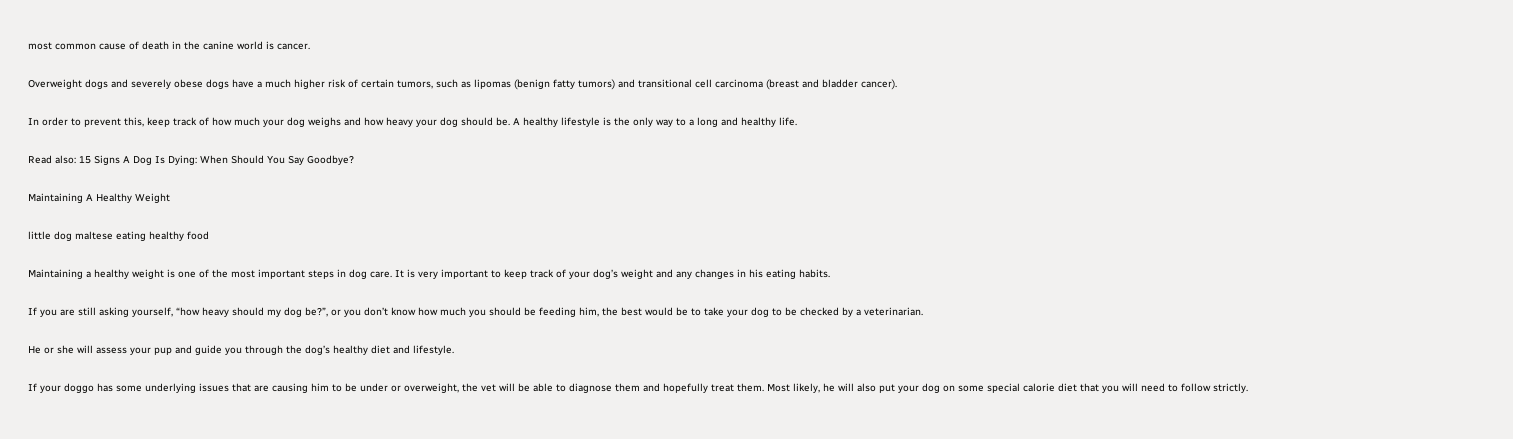most common cause of death in the canine world is cancer.

Overweight dogs and severely obese dogs have a much higher risk of certain tumors, such as lipomas (benign fatty tumors) and transitional cell carcinoma (breast and bladder cancer).

In order to prevent this, keep track of how much your dog weighs and how heavy your dog should be. A healthy lifestyle is the only way to a long and healthy life.

Read also: 15 Signs A Dog Is Dying: When Should You Say Goodbye?

Maintaining A Healthy Weight

little dog maltese eating healthy food

Maintaining a healthy weight is one of the most important steps in dog care. It is very important to keep track of your dog’s weight and any changes in his eating habits.

If you are still asking yourself, “how heavy should my dog be?”, or you don’t know how much you should be feeding him, the best would be to take your dog to be checked by a veterinarian.

He or she will assess your pup and guide you through the dog’s healthy diet and lifestyle.

If your doggo has some underlying issues that are causing him to be under or overweight, the vet will be able to diagnose them and hopefully treat them. Most likely, he will also put your dog on some special calorie diet that you will need to follow strictly.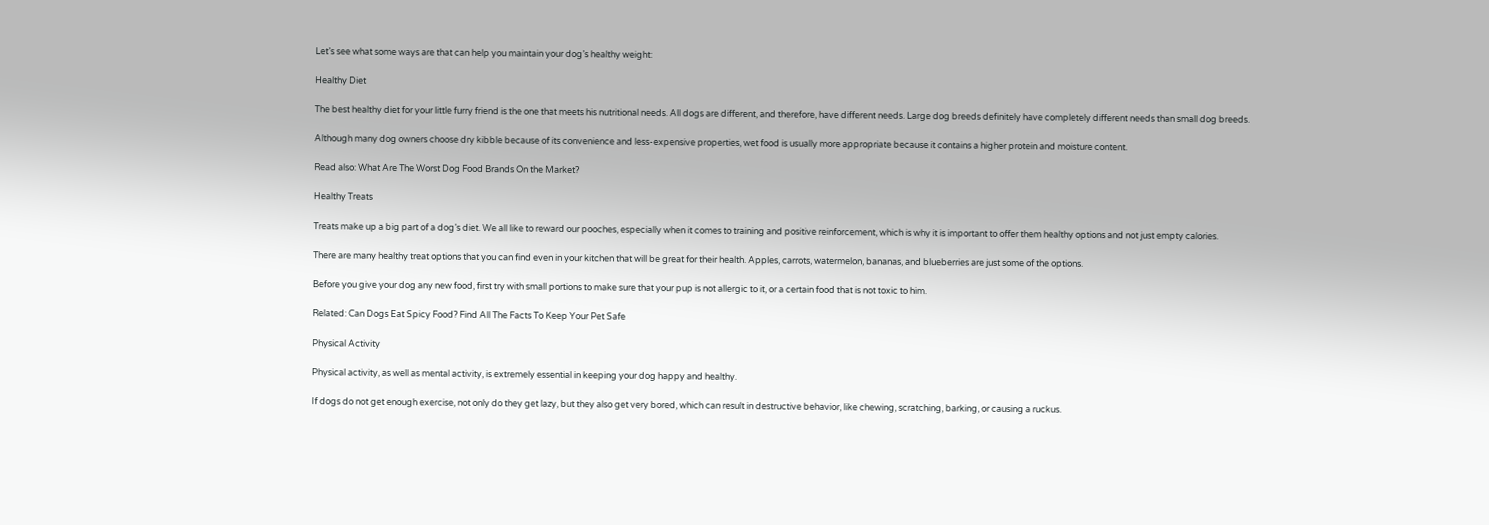Let’s see what some ways are that can help you maintain your dog’s healthy weight:

Healthy Diet

The best healthy diet for your little furry friend is the one that meets his nutritional needs. All dogs are different, and therefore, have different needs. Large dog breeds definitely have completely different needs than small dog breeds.

Although many dog owners choose dry kibble because of its convenience and less-expensive properties, wet food is usually more appropriate because it contains a higher protein and moisture content.

Read also: What Are The Worst Dog Food Brands On the Market?

Healthy Treats

Treats make up a big part of a dog’s diet. We all like to reward our pooches, especially when it comes to training and positive reinforcement, which is why it is important to offer them healthy options and not just empty calories.

There are many healthy treat options that you can find even in your kitchen that will be great for their health. Apples, carrots, watermelon, bananas, and blueberries are just some of the options.

Before you give your dog any new food, first try with small portions to make sure that your pup is not allergic to it, or a certain food that is not toxic to him.

Related: Can Dogs Eat Spicy Food? Find All The Facts To Keep Your Pet Safe

Physical Activity

Physical activity, as well as mental activity, is extremely essential in keeping your dog happy and healthy.

If dogs do not get enough exercise, not only do they get lazy, but they also get very bored, which can result in destructive behavior, like chewing, scratching, barking, or causing a ruckus.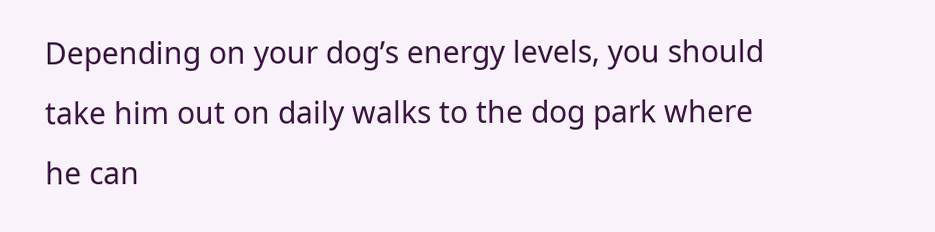Depending on your dog’s energy levels, you should take him out on daily walks to the dog park where he can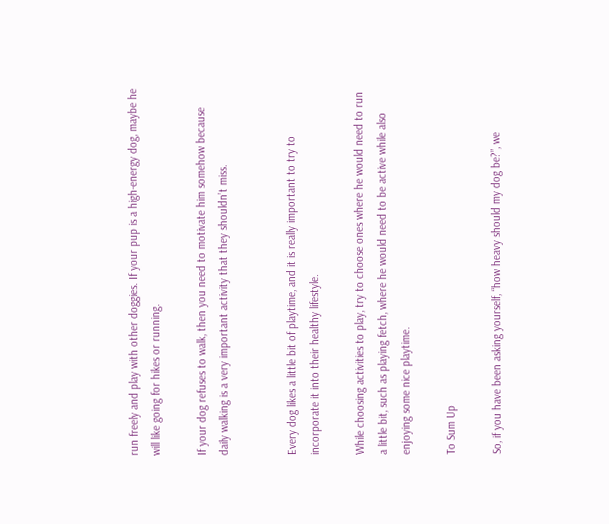run freely and play with other doggies. If your pup is a high-energy dog, maybe he will like going for hikes or running.

If your dog refuses to walk, then you need to motivate him somehow because daily walking is a very important activity that they shouldn’t miss.


Every dog likes a little bit of playtime, and it is really important to try to incorporate it into their healthy lifestyle.

While choosing activities to play, try to choose ones where he would need to run a little bit, such as playing fetch, where he would need to be active while also enjoying some nice playtime.

To Sum Up

So, if you have been asking yourself, “how heavy should my dog be?”, we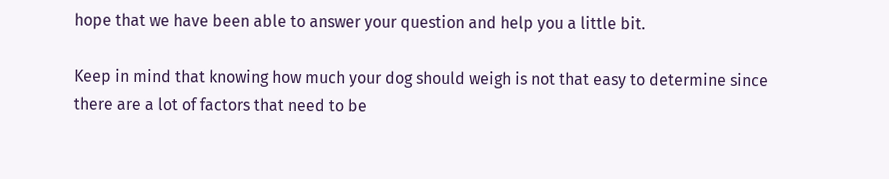hope that we have been able to answer your question and help you a little bit.

Keep in mind that knowing how much your dog should weigh is not that easy to determine since there are a lot of factors that need to be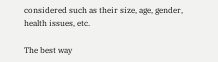considered such as their size, age, gender, health issues, etc.

The best way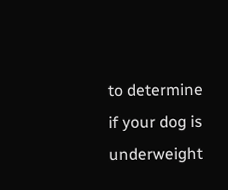to determine if your dog is underweight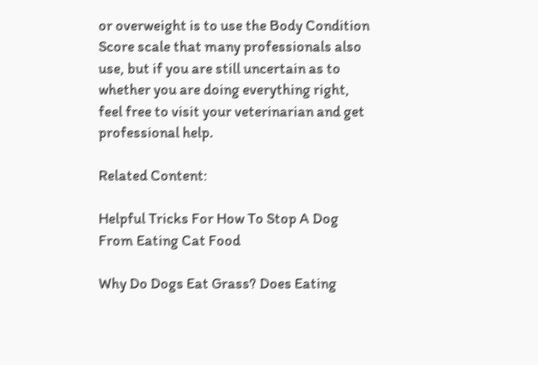or overweight is to use the Body Condition Score scale that many professionals also use, but if you are still uncertain as to whether you are doing everything right, feel free to visit your veterinarian and get professional help.

Related Content:

Helpful Tricks For How To Stop A Dog From Eating Cat Food

Why Do Dogs Eat Grass? Does Eating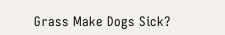Grass Make Dogs Sick?